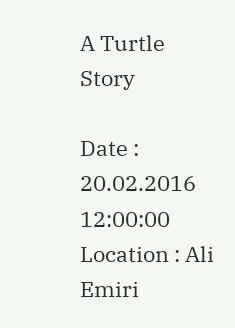A Turtle Story

Date : 20.02.2016 12:00:00
Location : Ali Emiri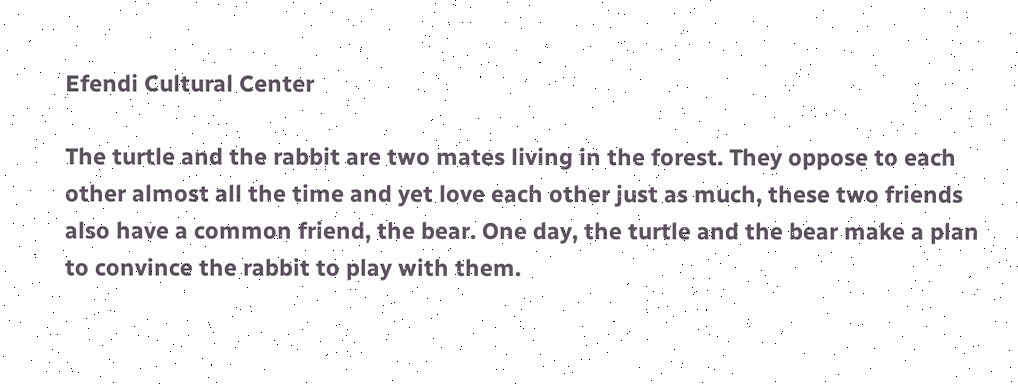Efendi Cultural Center

The turtle and the rabbit are two mates living in the forest. They oppose to each other almost all the time and yet love each other just as much, these two friends also have a common friend, the bear. One day, the turtle and the bear make a plan to convince the rabbit to play with them.